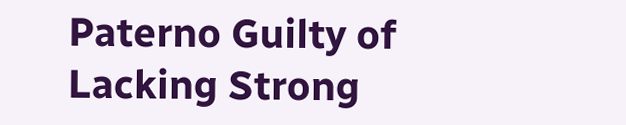Paterno Guilty of Lacking Strong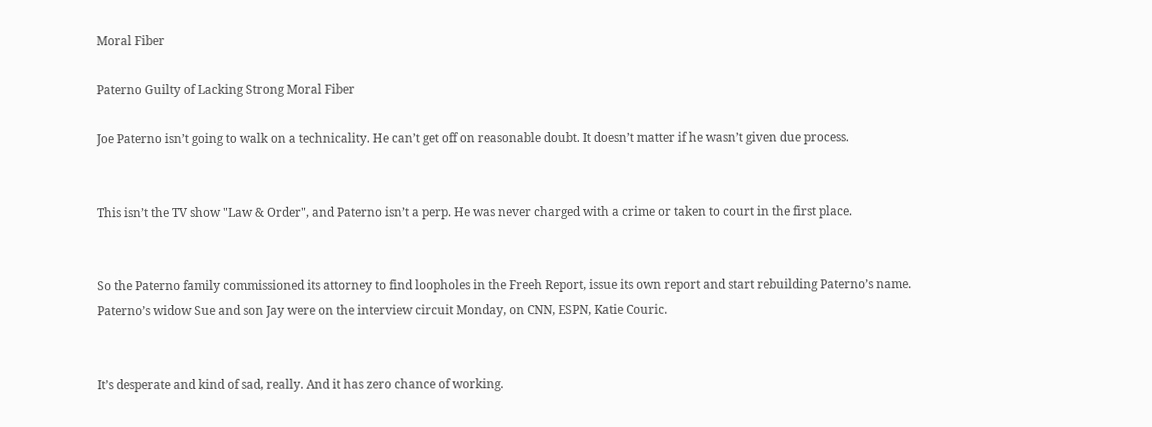Moral Fiber

Paterno Guilty of Lacking Strong Moral Fiber

Joe Paterno isn’t going to walk on a technicality. He can’t get off on reasonable doubt. It doesn’t matter if he wasn’t given due process.


This isn’t the TV show "Law & Order", and Paterno isn’t a perp. He was never charged with a crime or taken to court in the first place.


So the Paterno family commissioned its attorney to find loopholes in the Freeh Report, issue its own report and start rebuilding Paterno’s name. Paterno’s widow Sue and son Jay were on the interview circuit Monday, on CNN, ESPN, Katie Couric.


It’s desperate and kind of sad, really. And it has zero chance of working.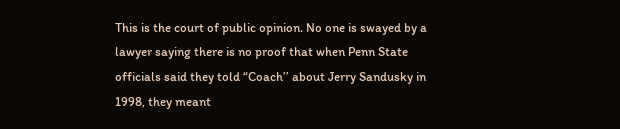This is the court of public opinion. No one is swayed by a lawyer saying there is no proof that when Penn State officials said they told “Coach’’ about Jerry Sandusky in 1998, they meant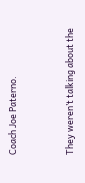Coach Joe Paterno.


They weren’t talking about the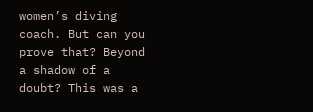women’s diving coach. But can you prove that? Beyond a shadow of a doubt? This was a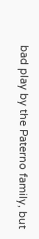bad play by the Paterno family, but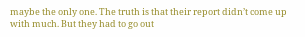maybe the only one. The truth is that their report didn’t come up with much. But they had to go out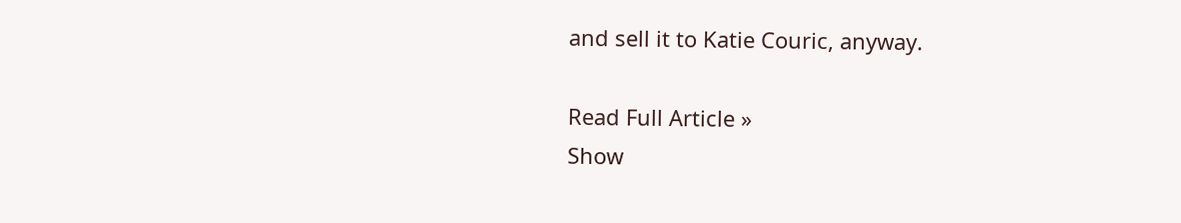and sell it to Katie Couric, anyway.

Read Full Article »
Show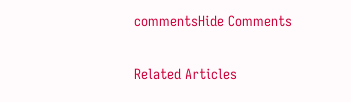commentsHide Comments

Related Articles